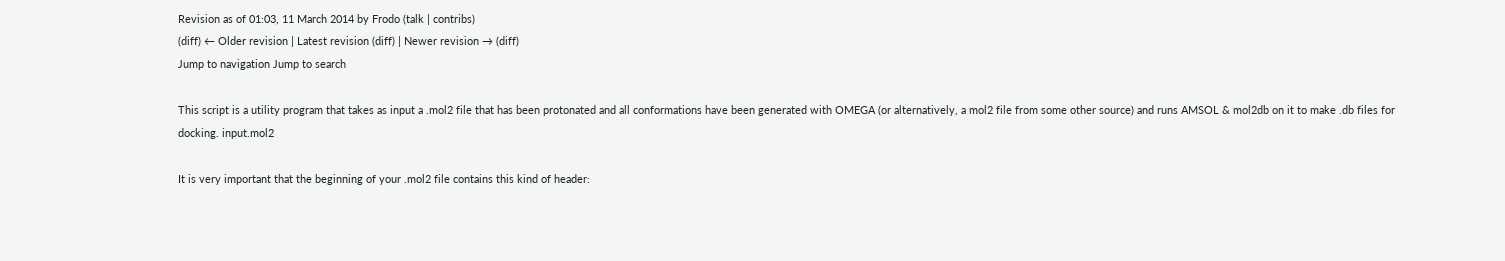Revision as of 01:03, 11 March 2014 by Frodo (talk | contribs)
(diff) ← Older revision | Latest revision (diff) | Newer revision → (diff)
Jump to navigation Jump to search

This script is a utility program that takes as input a .mol2 file that has been protonated and all conformations have been generated with OMEGA (or alternatively, a mol2 file from some other source) and runs AMSOL & mol2db on it to make .db files for docking. input.mol2

It is very important that the beginning of your .mol2 file contains this kind of header: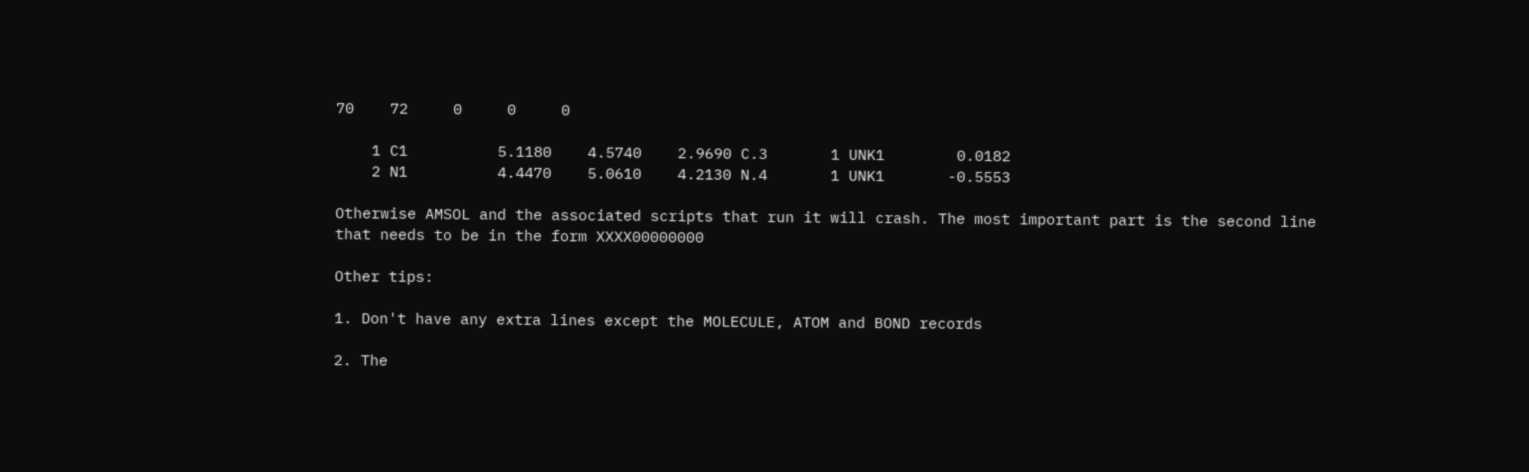70    72     0     0     0

    1 C1          5.1180    4.5740    2.9690 C.3       1 UNK1        0.0182
    2 N1          4.4470    5.0610    4.2130 N.4       1 UNK1       -0.5553

Otherwise AMSOL and the associated scripts that run it will crash. The most important part is the second line that needs to be in the form XXXX00000000

Other tips:

1. Don't have any extra lines except the MOLECULE, ATOM and BOND records

2. The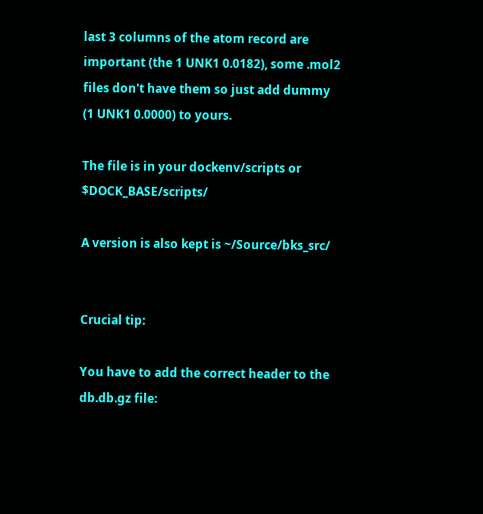last 3 columns of the atom record are important (the 1 UNK1 0.0182), some .mol2 files don't have them so just add dummy (1 UNK1 0.0000) to yours.

The file is in your dockenv/scripts or $DOCK_BASE/scripts/

A version is also kept is ~/Source/bks_src/


Crucial tip:

You have to add the correct header to the db.db.gz file: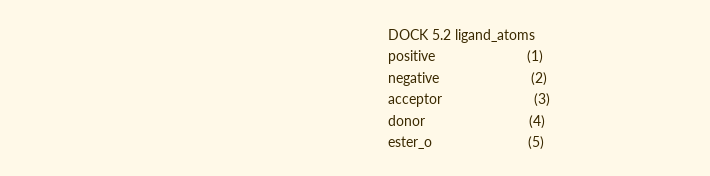DOCK 5.2 ligand_atoms
positive                       (1)
negative                       (2)
acceptor                       (3)
donor                          (4)
ester_o                        (5)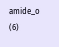amide_o                        (6)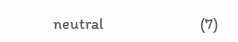neutral                        (7)